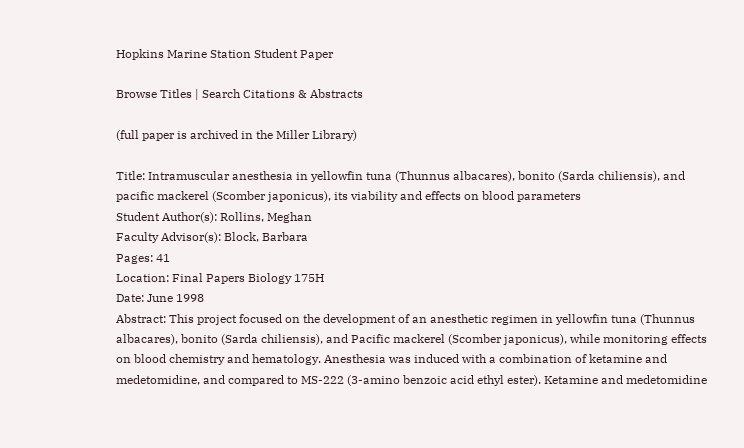Hopkins Marine Station Student Paper

Browse Titles | Search Citations & Abstracts

(full paper is archived in the Miller Library)

Title: Intramuscular anesthesia in yellowfin tuna (Thunnus albacares), bonito (Sarda chiliensis), and pacific mackerel (Scomber japonicus), its viability and effects on blood parameters
Student Author(s): Rollins, Meghan
Faculty Advisor(s): Block, Barbara
Pages: 41
Location: Final Papers Biology 175H
Date: June 1998
Abstract: This project focused on the development of an anesthetic regimen in yellowfin tuna (Thunnus albacares), bonito (Sarda chiliensis), and Pacific mackerel (Scomber japonicus), while monitoring effects on blood chemistry and hematology. Anesthesia was induced with a combination of ketamine and medetomidine, and compared to MS-222 (3-amino benzoic acid ethyl ester). Ketamine and medetomidine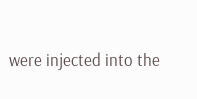were injected into the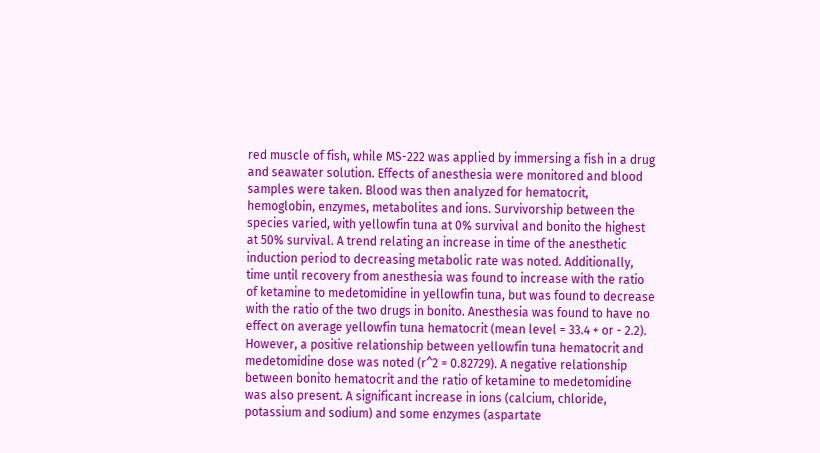red muscle of fish, while MS-222 was applied by immersing a fish in a drug and seawater solution. Effects of anesthesia were monitored and blood samples were taken. Blood was then analyzed for hematocrit, hemoglobin, enzymes, metabolites and ions. Survivorship between the species varied, with yellowfin tuna at 0% survival and bonito the highest at 50% survival. A trend relating an increase in time of the anesthetic induction period to decreasing metabolic rate was noted. Additionally, time until recovery from anesthesia was found to increase with the ratio of ketamine to medetomidine in yellowfin tuna, but was found to decrease with the ratio of the two drugs in bonito. Anesthesia was found to have no effect on average yellowfin tuna hematocrit (mean level = 33.4 + or - 2.2). However, a positive relationship between yellowfin tuna hematocrit and medetomidine dose was noted (r^2 = 0.82729). A negative relationship between bonito hematocrit and the ratio of ketamine to medetomidine was also present. A significant increase in ions (calcium, chloride, potassium and sodium) and some enzymes (aspartate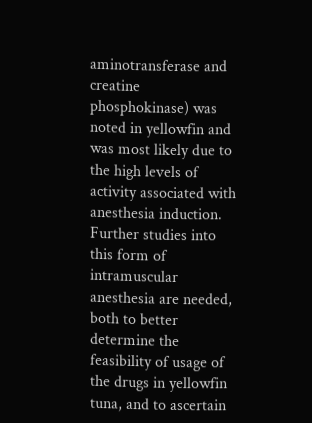aminotransferase and creatine phosphokinase) was noted in yellowfin and was most likely due to the high levels of activity associated with anesthesia induction. Further studies into this form of intramuscular anesthesia are needed, both to better determine the feasibility of usage of the drugs in yellowfin tuna, and to ascertain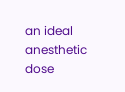an ideal anesthetic dose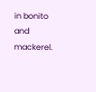in bonito and mackerel.